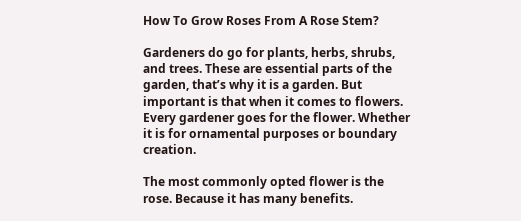How To Grow Roses From A Rose Stem?

Gardeners do go for plants, herbs, shrubs, and trees. These are essential parts of the garden, that’s why it is a garden. But important is that when it comes to flowers. Every gardener goes for the flower. Whether it is for ornamental purposes or boundary creation.

The most commonly opted flower is the rose. Because it has many benefits.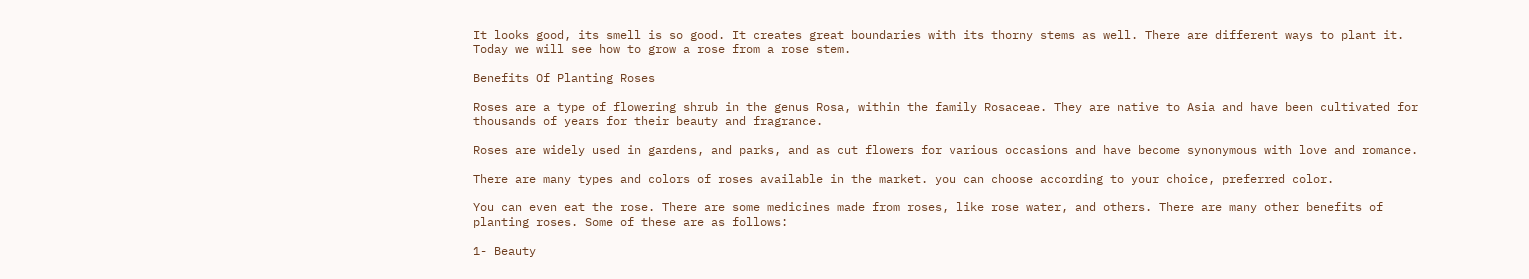It looks good, its smell is so good. It creates great boundaries with its thorny stems as well. There are different ways to plant it. Today we will see how to grow a rose from a rose stem.

Benefits Of Planting Roses

Roses are a type of flowering shrub in the genus Rosa, within the family Rosaceae. They are native to Asia and have been cultivated for thousands of years for their beauty and fragrance.

Roses are widely used in gardens, and parks, and as cut flowers for various occasions and have become synonymous with love and romance.

There are many types and colors of roses available in the market. you can choose according to your choice, preferred color.

You can even eat the rose. There are some medicines made from roses, like rose water, and others. There are many other benefits of planting roses. Some of these are as follows:

1- Beauty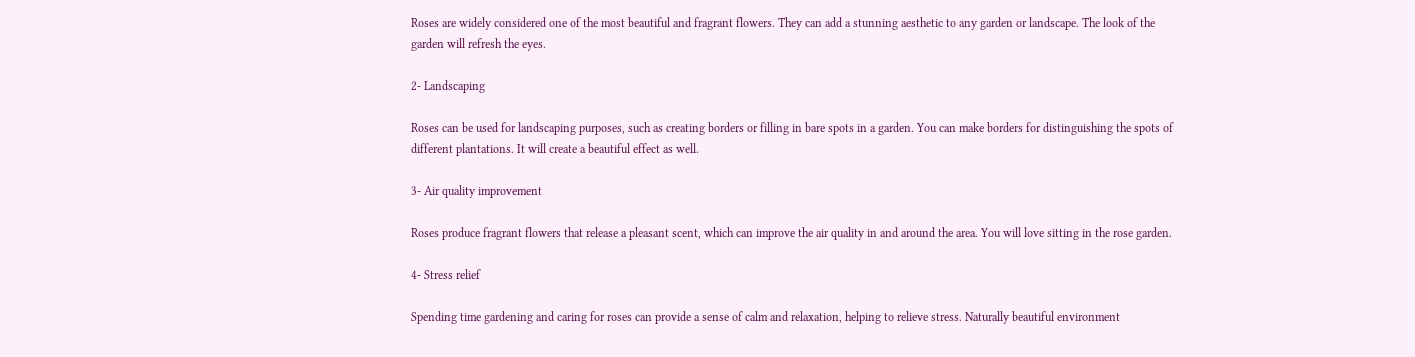Roses are widely considered one of the most beautiful and fragrant flowers. They can add a stunning aesthetic to any garden or landscape. The look of the garden will refresh the eyes.

2- Landscaping

Roses can be used for landscaping purposes, such as creating borders or filling in bare spots in a garden. You can make borders for distinguishing the spots of different plantations. It will create a beautiful effect as well.

3- Air quality improvement

Roses produce fragrant flowers that release a pleasant scent, which can improve the air quality in and around the area. You will love sitting in the rose garden.

4- Stress relief

Spending time gardening and caring for roses can provide a sense of calm and relaxation, helping to relieve stress. Naturally beautiful environment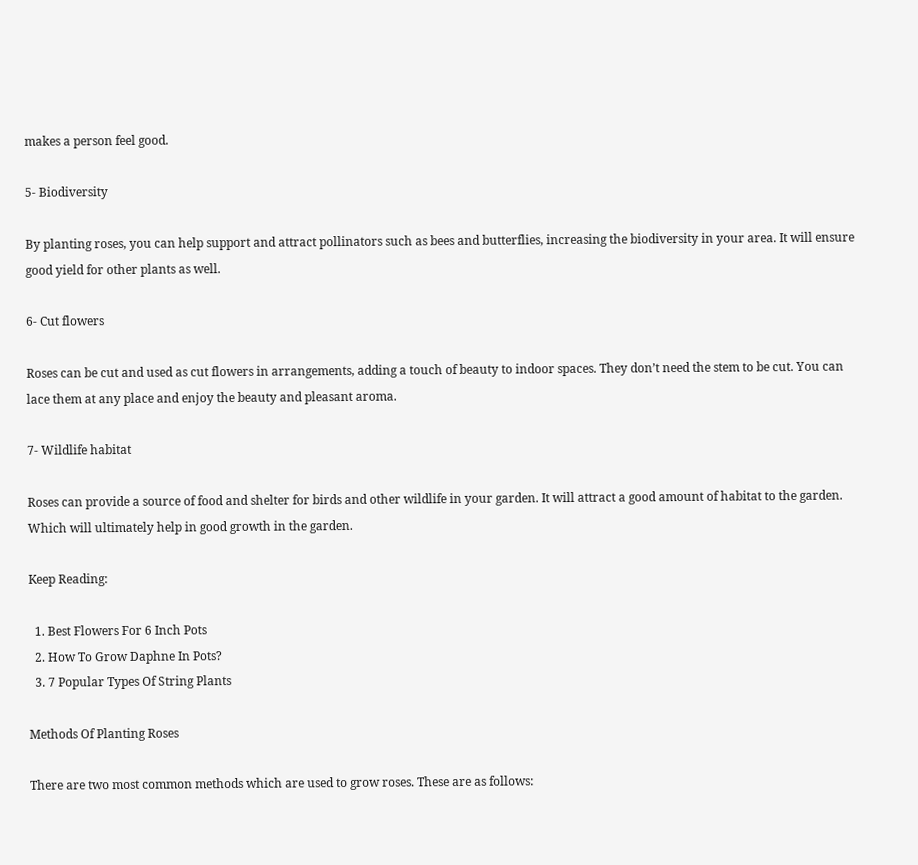makes a person feel good.

5- Biodiversity

By planting roses, you can help support and attract pollinators such as bees and butterflies, increasing the biodiversity in your area. It will ensure good yield for other plants as well.

6- Cut flowers

Roses can be cut and used as cut flowers in arrangements, adding a touch of beauty to indoor spaces. They don’t need the stem to be cut. You can lace them at any place and enjoy the beauty and pleasant aroma.

7- Wildlife habitat

Roses can provide a source of food and shelter for birds and other wildlife in your garden. It will attract a good amount of habitat to the garden. Which will ultimately help in good growth in the garden.

Keep Reading:

  1. Best Flowers For 6 Inch Pots
  2. How To Grow Daphne In Pots?
  3. 7 Popular Types Of String Plants

Methods Of Planting Roses

There are two most common methods which are used to grow roses. These are as follows: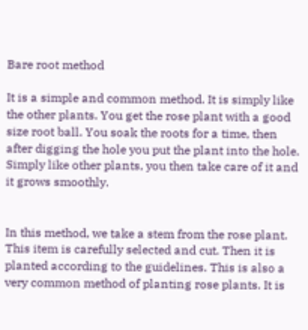Bare root method

It is a simple and common method. It is simply like the other plants. You get the rose plant with a good size root ball. You soak the roots for a time, then after digging the hole you put the plant into the hole. Simply like other plants, you then take care of it and it grows smoothly.


In this method, we take a stem from the rose plant. This item is carefully selected and cut. Then it is planted according to the guidelines. This is also a very common method of planting rose plants. It is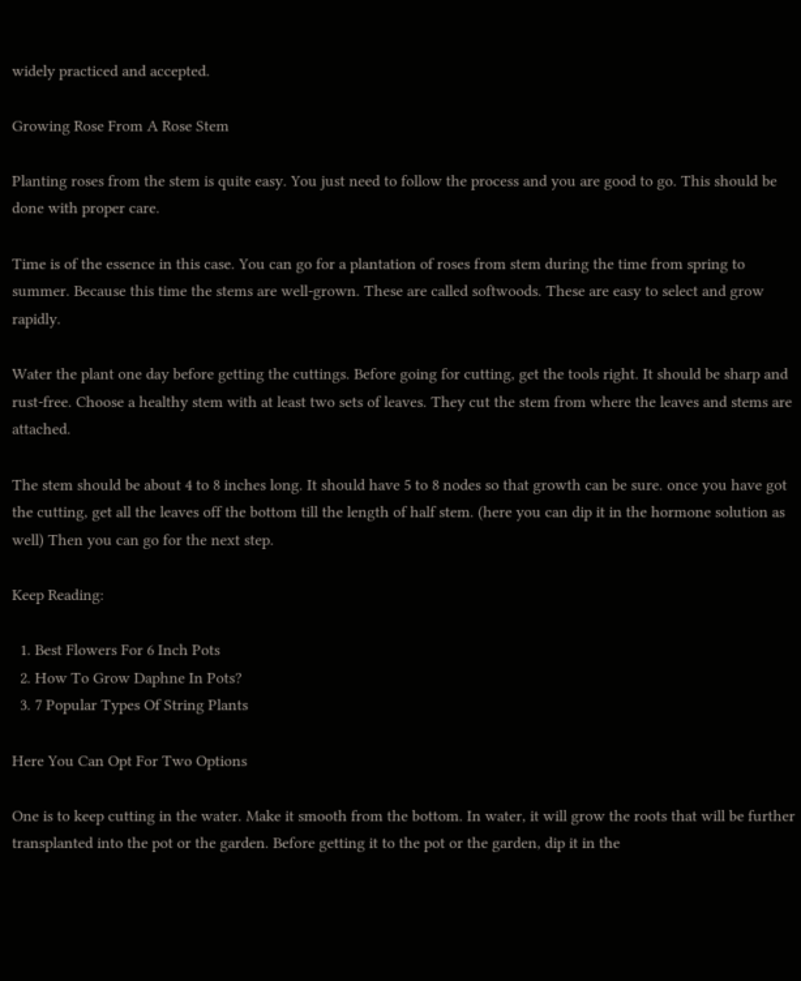widely practiced and accepted.

Growing Rose From A Rose Stem

Planting roses from the stem is quite easy. You just need to follow the process and you are good to go. This should be done with proper care.

Time is of the essence in this case. You can go for a plantation of roses from stem during the time from spring to summer. Because this time the stems are well-grown. These are called softwoods. These are easy to select and grow rapidly.

Water the plant one day before getting the cuttings. Before going for cutting, get the tools right. It should be sharp and rust-free. Choose a healthy stem with at least two sets of leaves. They cut the stem from where the leaves and stems are attached.

The stem should be about 4 to 8 inches long. It should have 5 to 8 nodes so that growth can be sure. once you have got the cutting, get all the leaves off the bottom till the length of half stem. (here you can dip it in the hormone solution as well) Then you can go for the next step.

Keep Reading:

  1. Best Flowers For 6 Inch Pots
  2. How To Grow Daphne In Pots?
  3. 7 Popular Types Of String Plants

Here You Can Opt For Two Options

One is to keep cutting in the water. Make it smooth from the bottom. In water, it will grow the roots that will be further transplanted into the pot or the garden. Before getting it to the pot or the garden, dip it in the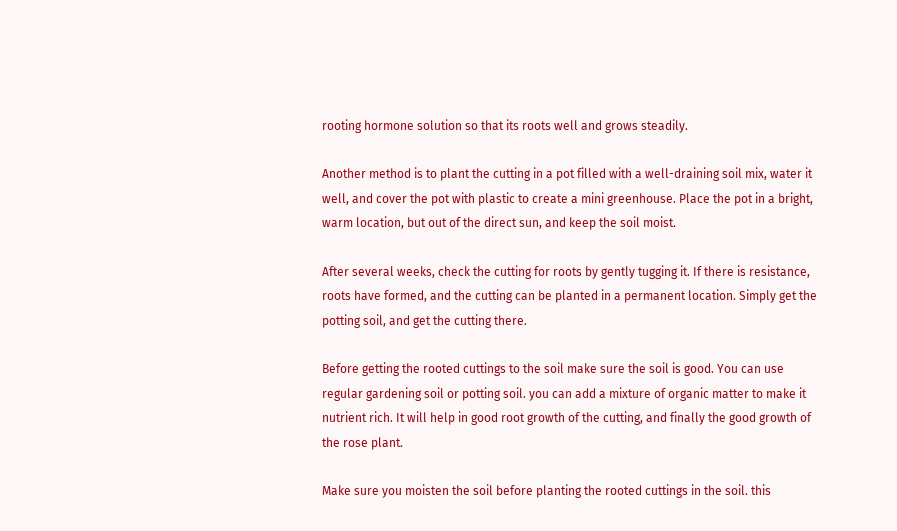rooting hormone solution so that its roots well and grows steadily.

Another method is to plant the cutting in a pot filled with a well-draining soil mix, water it well, and cover the pot with plastic to create a mini greenhouse. Place the pot in a bright, warm location, but out of the direct sun, and keep the soil moist.

After several weeks, check the cutting for roots by gently tugging it. If there is resistance, roots have formed, and the cutting can be planted in a permanent location. Simply get the potting soil, and get the cutting there.

Before getting the rooted cuttings to the soil make sure the soil is good. You can use regular gardening soil or potting soil. you can add a mixture of organic matter to make it nutrient rich. It will help in good root growth of the cutting, and finally the good growth of the rose plant.

Make sure you moisten the soil before planting the rooted cuttings in the soil. this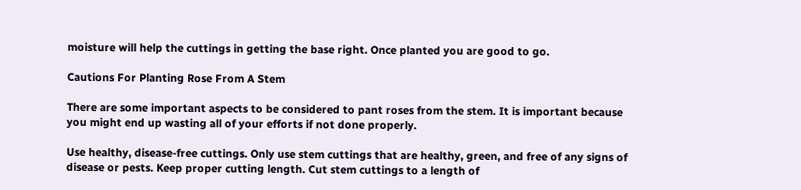moisture will help the cuttings in getting the base right. Once planted you are good to go.

Cautions For Planting Rose From A Stem

There are some important aspects to be considered to pant roses from the stem. It is important because you might end up wasting all of your efforts if not done properly.

Use healthy, disease-free cuttings. Only use stem cuttings that are healthy, green, and free of any signs of disease or pests. Keep proper cutting length. Cut stem cuttings to a length of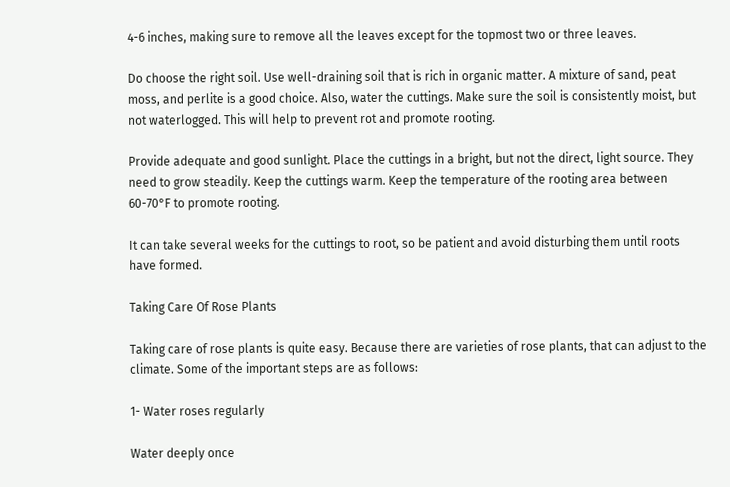4-6 inches, making sure to remove all the leaves except for the topmost two or three leaves.

Do choose the right soil. Use well-draining soil that is rich in organic matter. A mixture of sand, peat moss, and perlite is a good choice. Also, water the cuttings. Make sure the soil is consistently moist, but not waterlogged. This will help to prevent rot and promote rooting.

Provide adequate and good sunlight. Place the cuttings in a bright, but not the direct, light source. They need to grow steadily. Keep the cuttings warm. Keep the temperature of the rooting area between 60-70°F to promote rooting.

It can take several weeks for the cuttings to root, so be patient and avoid disturbing them until roots have formed.

Taking Care Of Rose Plants

Taking care of rose plants is quite easy. Because there are varieties of rose plants, that can adjust to the climate. Some of the important steps are as follows:

1- Water roses regularly

Water deeply once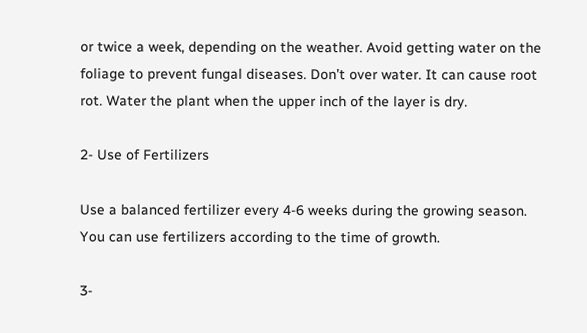or twice a week, depending on the weather. Avoid getting water on the foliage to prevent fungal diseases. Don’t over water. It can cause root rot. Water the plant when the upper inch of the layer is dry.

2- Use of Fertilizers

Use a balanced fertilizer every 4-6 weeks during the growing season. You can use fertilizers according to the time of growth.

3-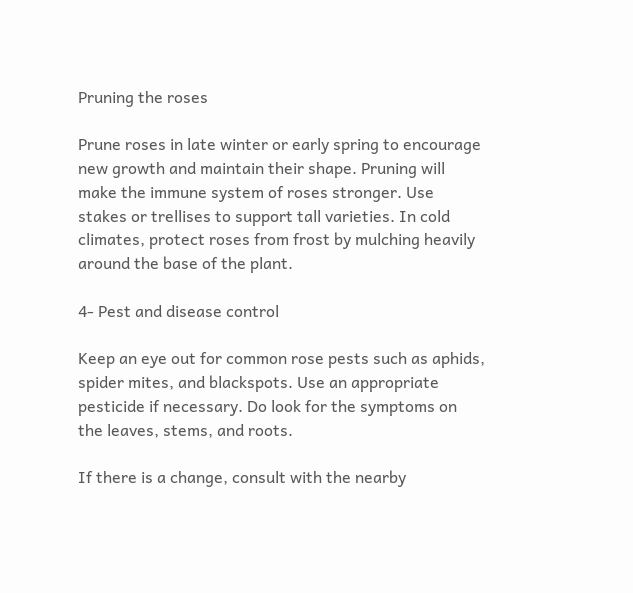Pruning the roses

Prune roses in late winter or early spring to encourage new growth and maintain their shape. Pruning will make the immune system of roses stronger. Use stakes or trellises to support tall varieties. In cold climates, protect roses from frost by mulching heavily around the base of the plant.

4- Pest and disease control

Keep an eye out for common rose pests such as aphids, spider mites, and blackspots. Use an appropriate pesticide if necessary. Do look for the symptoms on the leaves, stems, and roots.

If there is a change, consult with the nearby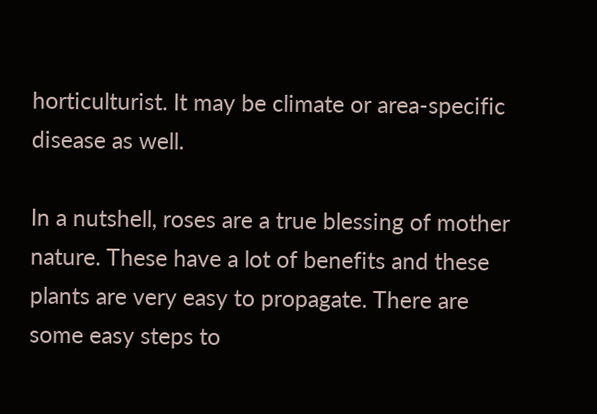horticulturist. It may be climate or area-specific disease as well.

In a nutshell, roses are a true blessing of mother nature. These have a lot of benefits and these plants are very easy to propagate. There are some easy steps to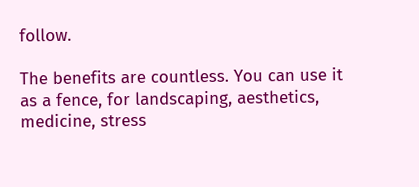follow.

The benefits are countless. You can use it as a fence, for landscaping, aesthetics, medicine, stress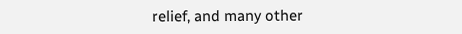relief, and many other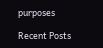purposes

Recent Posts